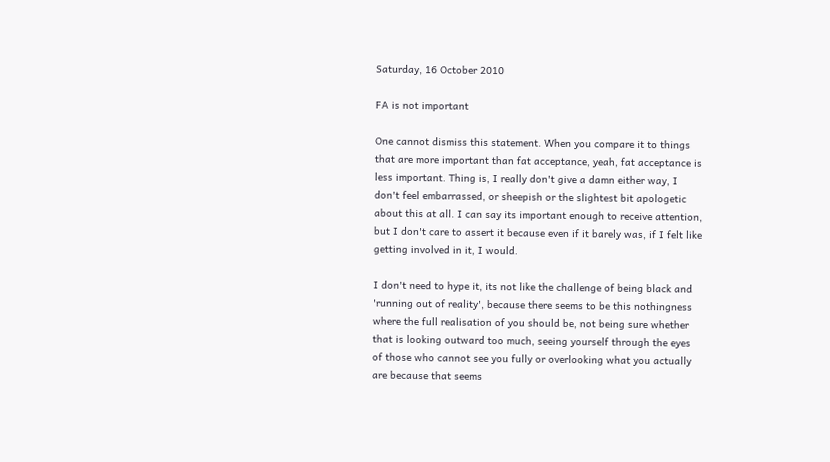Saturday, 16 October 2010

FA is not important

One cannot dismiss this statement. When you compare it to things that are more important than fat acceptance, yeah, fat acceptance is less important. Thing is, I really don't give a damn either way, I don't feel embarrassed, or sheepish or the slightest bit apologetic about this at all. I can say its important enough to receive attention, but I don't care to assert it because even if it barely was, if I felt like getting involved in it, I would.

I don't need to hype it, its not like the challenge of being black and 'running out of reality', because there seems to be this nothingness where the full realisation of you should be, not being sure whether that is looking outward too much, seeing yourself through the eyes of those who cannot see you fully or overlooking what you actually are because that seems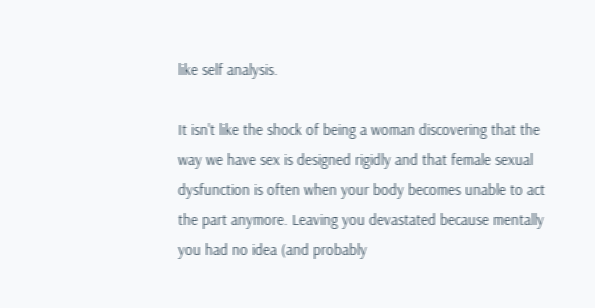like self analysis.

It isn't like the shock of being a woman discovering that the way we have sex is designed rigidly and that female sexual dysfunction is often when your body becomes unable to act the part anymore. Leaving you devastated because mentally you had no idea (and probably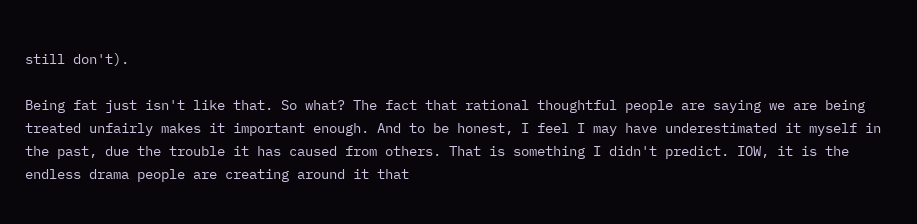still don't).

Being fat just isn't like that. So what? The fact that rational thoughtful people are saying we are being treated unfairly makes it important enough. And to be honest, I feel I may have underestimated it myself in the past, due the trouble it has caused from others. That is something I didn't predict. IOW, it is the endless drama people are creating around it that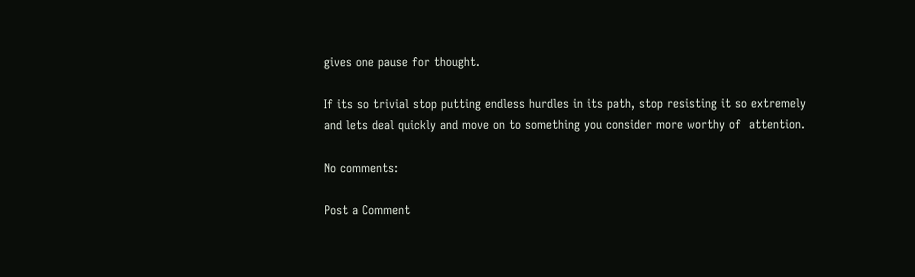gives one pause for thought.

If its so trivial stop putting endless hurdles in its path, stop resisting it so extremely and lets deal quickly and move on to something you consider more worthy of  attention.

No comments:

Post a Comment